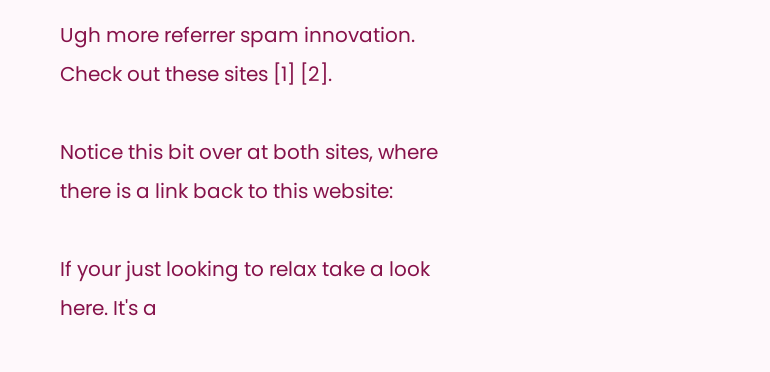Ugh more referrer spam innovation. Check out these sites [1] [2].

Notice this bit over at both sites, where there is a link back to this website:

If your just looking to relax take a look here. It's a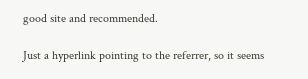good site and recommended.

Just a hyperlink pointing to the referrer, so it seems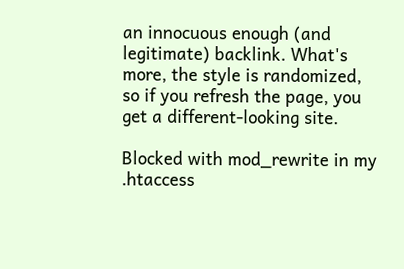an innocuous enough (and legitimate) backlink. What's more, the style is randomized, so if you refresh the page, you get a different-looking site.

Blocked with mod_rewrite in my .htaccess